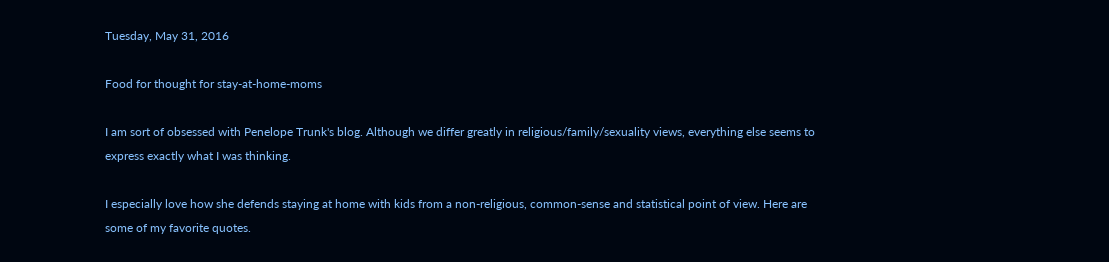Tuesday, May 31, 2016

Food for thought for stay-at-home-moms

I am sort of obsessed with Penelope Trunk's blog. Although we differ greatly in religious/family/sexuality views, everything else seems to express exactly what I was thinking.

I especially love how she defends staying at home with kids from a non-religious, common-sense and statistical point of view. Here are some of my favorite quotes.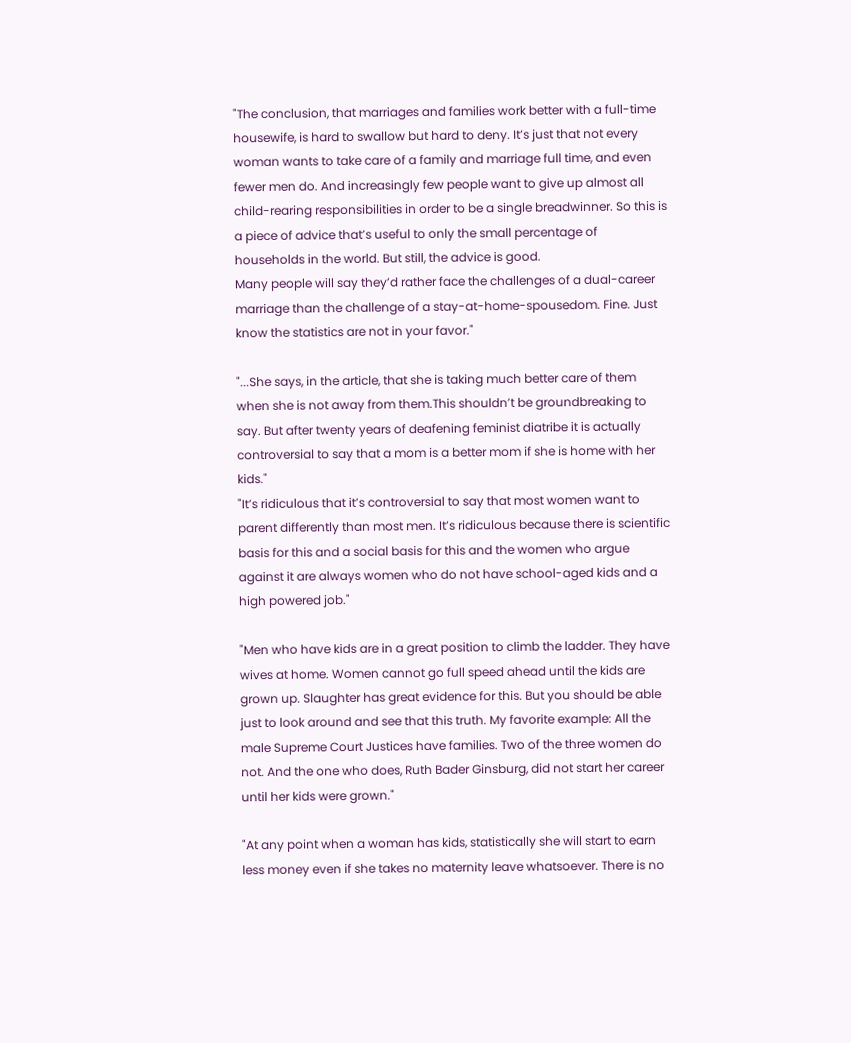"The conclusion, that marriages and families work better with a full-time housewife, is hard to swallow but hard to deny. It’s just that not every woman wants to take care of a family and marriage full time, and even fewer men do. And increasingly few people want to give up almost all child-rearing responsibilities in order to be a single breadwinner. So this is a piece of advice that’s useful to only the small percentage of households in the world. But still, the advice is good.
Many people will say they’d rather face the challenges of a dual-career marriage than the challenge of a stay-at-home-spousedom. Fine. Just know the statistics are not in your favor."

"...She says, in the article, that she is taking much better care of them when she is not away from them.This shouldn’t be groundbreaking to say. But after twenty years of deafening feminist diatribe it is actually controversial to say that a mom is a better mom if she is home with her kids."
"It’s ridiculous that it’s controversial to say that most women want to parent differently than most men. It’s ridiculous because there is scientific basis for this and a social basis for this and the women who argue against it are always women who do not have school-aged kids and a high powered job."

"Men who have kids are in a great position to climb the ladder. They have wives at home. Women cannot go full speed ahead until the kids are grown up. Slaughter has great evidence for this. But you should be able just to look around and see that this truth. My favorite example: All the male Supreme Court Justices have families. Two of the three women do not. And the one who does, Ruth Bader Ginsburg, did not start her career until her kids were grown."

"At any point when a woman has kids, statistically she will start to earn less money even if she takes no maternity leave whatsoever. There is no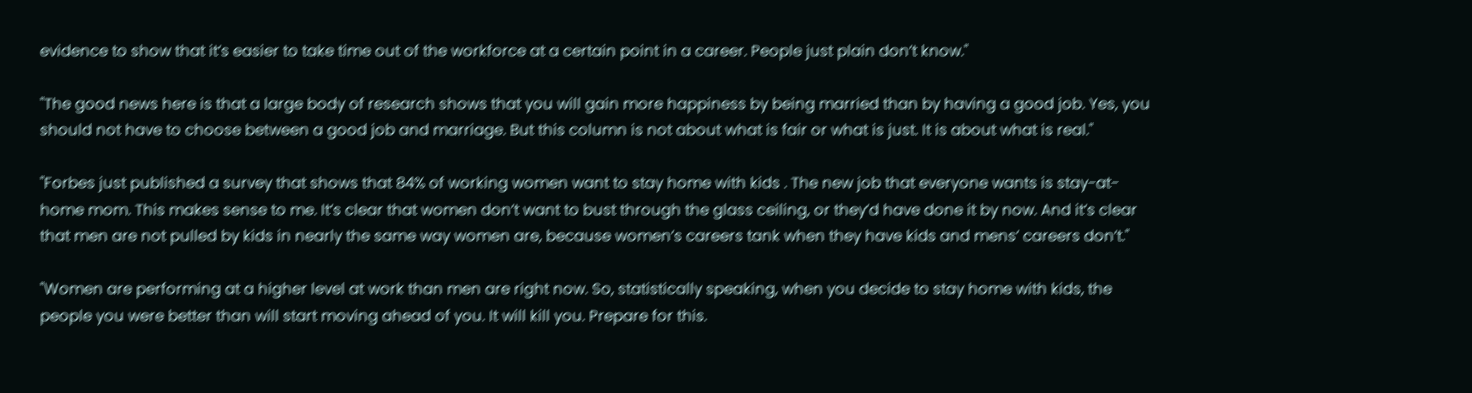evidence to show that it’s easier to take time out of the workforce at a certain point in a career. People just plain don’t know."

"The good news here is that a large body of research shows that you will gain more happiness by being married than by having a good job. Yes, you should not have to choose between a good job and marriage. But this column is not about what is fair or what is just. It is about what is real."

"Forbes just published a survey that shows that 84% of working women want to stay home with kids . The new job that everyone wants is stay-at-home mom. This makes sense to me. It’s clear that women don’t want to bust through the glass ceiling, or they’d have done it by now. And it’s clear that men are not pulled by kids in nearly the same way women are, because women’s careers tank when they have kids and mens’ careers don’t."

"Women are performing at a higher level at work than men are right now. So, statistically speaking, when you decide to stay home with kids, the people you were better than will start moving ahead of you. It will kill you. Prepare for this.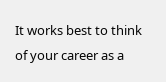It works best to think of your career as a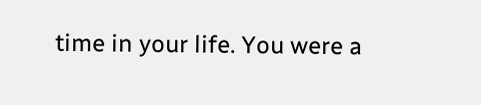time in your life. You were a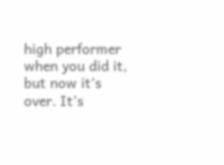high performer when you did it, but now it’s over. It’s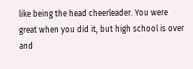like being the head cheerleader. You were great when you did it, but high school is over and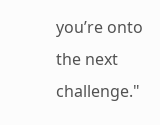you’re onto the next challenge."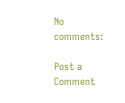No comments:

Post a Comment